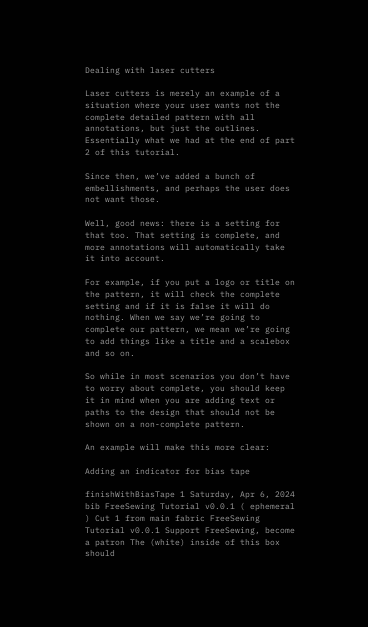Dealing with laser cutters

Laser cutters is merely an example of a situation where your user wants not the complete detailed pattern with all annotations, but just the outlines. Essentially what we had at the end of part 2 of this tutorial.

Since then, we’ve added a bunch of embellishments, and perhaps the user does not want those.

Well, good news: there is a setting for that too. That setting is complete, and more annotations will automatically take it into account.

For example, if you put a logo or title on the pattern, it will check the complete setting and if it is false it will do nothing. When we say we’re going to complete our pattern, we mean we’re going to add things like a title and a scalebox and so on.

So while in most scenarios you don’t have to worry about complete, you should keep it in mind when you are adding text or paths to the design that should not be shown on a non-complete pattern.

An example will make this more clear:

Adding an indicator for bias tape

finishWithBiasTape 1 Saturday, Apr 6, 2024 bib FreeSewing Tutorial v0.0.1 ( ephemeral ) Cut 1 from main fabric FreeSewing Tutorial v0.0.1 Support FreeSewing, become a patron The (white) inside of this box should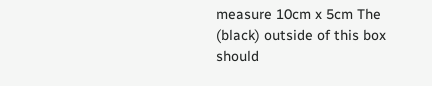measure 10cm x 5cm The (black) outside of this box should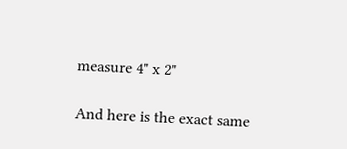measure 4" x 2"

And here is the exact same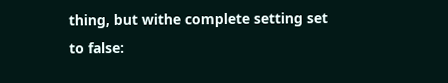thing, but withe complete setting set to false: